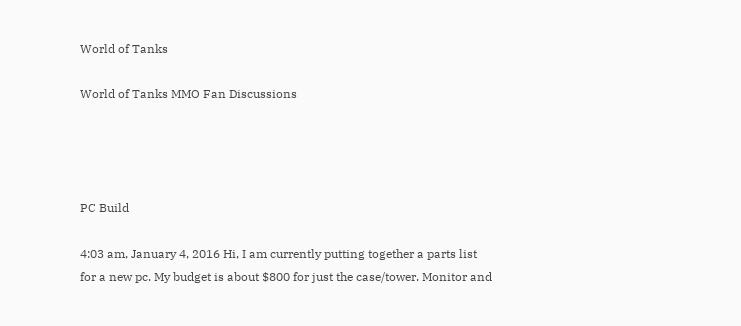World of Tanks

World of Tanks MMO Fan Discussions




PC Build

4:03 am, January 4, 2016 Hi, I am currently putting together a parts list for a new pc. My budget is about $800 for just the case/tower. Monitor and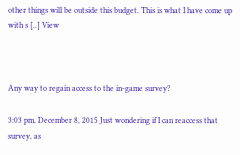other things will be outside this budget. This is what I have come up with s [..] View



Any way to regain access to the in-game survey?

3:03 pm, December 8, 2015 Just wondering if I can reaccess that survey, as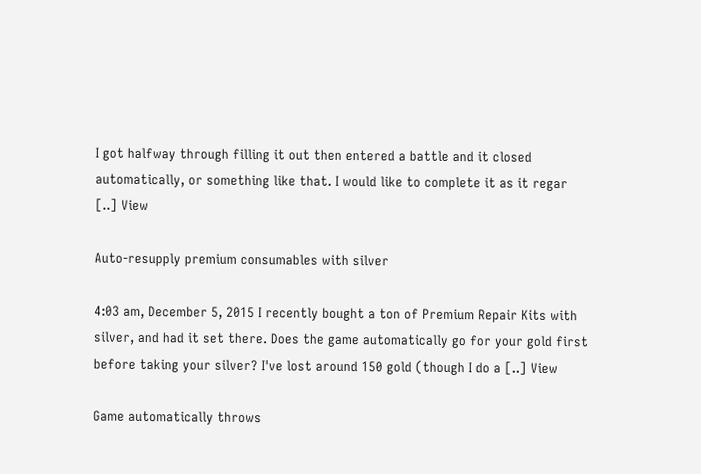I got halfway through filling it out then entered a battle and it closed automatically, or something like that. I would like to complete it as it regar [..] View

Auto-resupply premium consumables with silver

4:03 am, December 5, 2015 I recently bought a ton of Premium Repair Kits with silver, and had it set there. Does the game automatically go for your gold first before taking your silver? I've lost around 150 gold (though I do a [..] View

Game automatically throws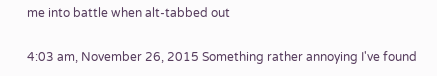me into battle when alt-tabbed out

4:03 am, November 26, 2015 Something rather annoying I've found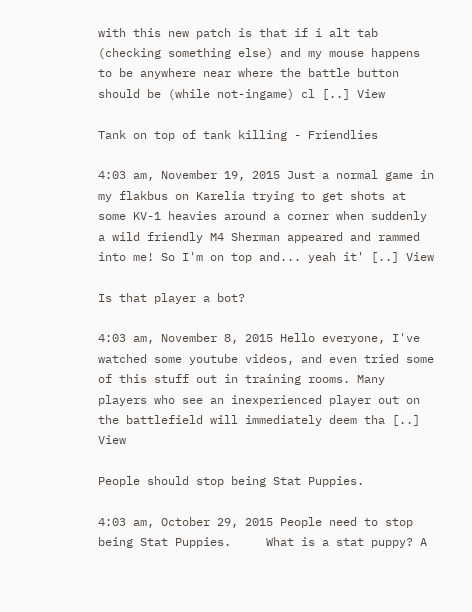with this new patch is that if i alt tab (checking something else) and my mouse happens to be anywhere near where the battle button should be (while not-ingame) cl [..] View

Tank on top of tank killing - Friendlies

4:03 am, November 19, 2015 Just a normal game in my flakbus on Karelia trying to get shots at some KV-1 heavies around a corner when suddenly a wild friendly M4 Sherman appeared and rammed into me! So I'm on top and... yeah it' [..] View

Is that player a bot?

4:03 am, November 8, 2015 Hello everyone, I've watched some youtube videos, and even tried some of this stuff out in training rooms. Many players who see an inexperienced player out on the battlefield will immediately deem tha [..] View

People should stop being Stat Puppies.

4:03 am, October 29, 2015 People need to stop being Stat Puppies.     What is a stat puppy? A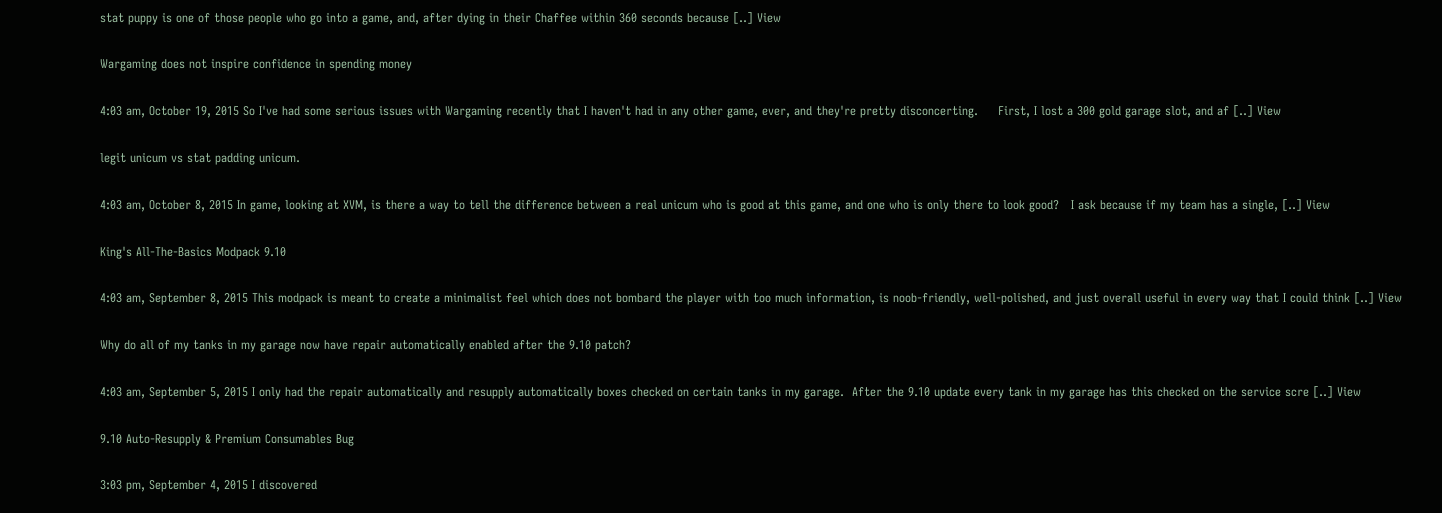stat puppy is one of those people who go into a game, and, after dying in their Chaffee within 360 seconds because [..] View

Wargaming does not inspire confidence in spending money

4:03 am, October 19, 2015 So I've had some serious issues with Wargaming recently that I haven't had in any other game, ever, and they're pretty disconcerting.     First, I lost a 300 gold garage slot, and af [..] View

legit unicum vs stat padding unicum.

4:03 am, October 8, 2015 In game, looking at XVM, is there a way to tell the difference between a real unicum who is good at this game, and one who is only there to look good?   I ask because if my team has a single, [..] View

King's All-The-Basics Modpack 9.10

4:03 am, September 8, 2015 This modpack is meant to create a minimalist feel which does not bombard the player with too much information, is noob-friendly, well-polished, and just overall useful in every way that I could think [..] View

Why do all of my tanks in my garage now have repair automatically enabled after the 9.10 patch?

4:03 am, September 5, 2015 I only had the repair automatically and resupply automatically boxes checked on certain tanks in my garage.  After the 9.10 update every tank in my garage has this checked on the service scre [..] View

9.10 Auto-Resupply & Premium Consumables Bug

3:03 pm, September 4, 2015 I discovered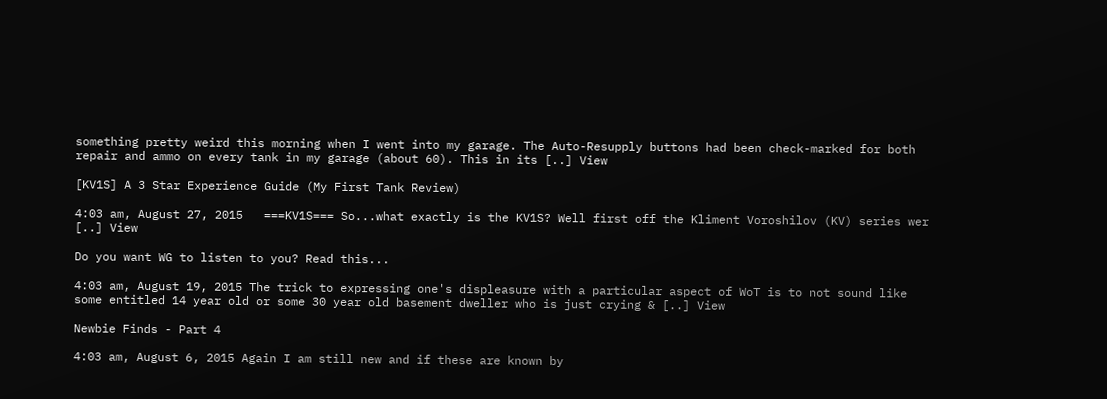something pretty weird this morning when I went into my garage. The Auto-Resupply buttons had been check-marked for both repair and ammo on every tank in my garage (about 60). This in its [..] View

[KV1S] A 3 Star Experience Guide (My First Tank Review)

4:03 am, August 27, 2015   ===KV1S=== So...what exactly is the KV1S? Well first off the Kliment Voroshilov (KV) series wer [..] View

Do you want WG to listen to you? Read this...

4:03 am, August 19, 2015 The trick to expressing one's displeasure with a particular aspect of WoT is to not sound like some entitled 14 year old or some 30 year old basement dweller who is just crying & [..] View

Newbie Finds - Part 4

4:03 am, August 6, 2015 Again I am still new and if these are known by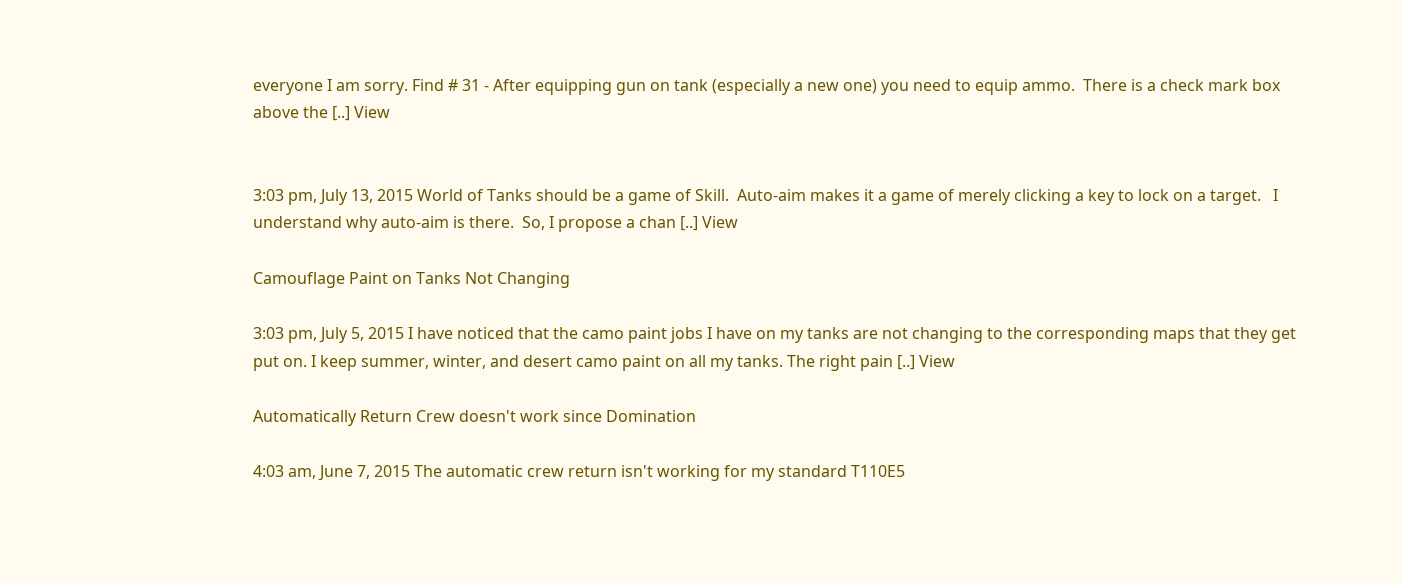everyone I am sorry. Find # 31 - After equipping gun on tank (especially a new one) you need to equip ammo.  There is a check mark box above the [..] View


3:03 pm, July 13, 2015 World of Tanks should be a game of Skill.  Auto-aim makes it a game of merely clicking a key to lock on a target.   I understand why auto-aim is there.  So, I propose a chan [..] View

Camouflage Paint on Tanks Not Changing

3:03 pm, July 5, 2015 I have noticed that the camo paint jobs I have on my tanks are not changing to the corresponding maps that they get put on. I keep summer, winter, and desert camo paint on all my tanks. The right pain [..] View

Automatically Return Crew doesn't work since Domination

4:03 am, June 7, 2015 The automatic crew return isn't working for my standard T110E5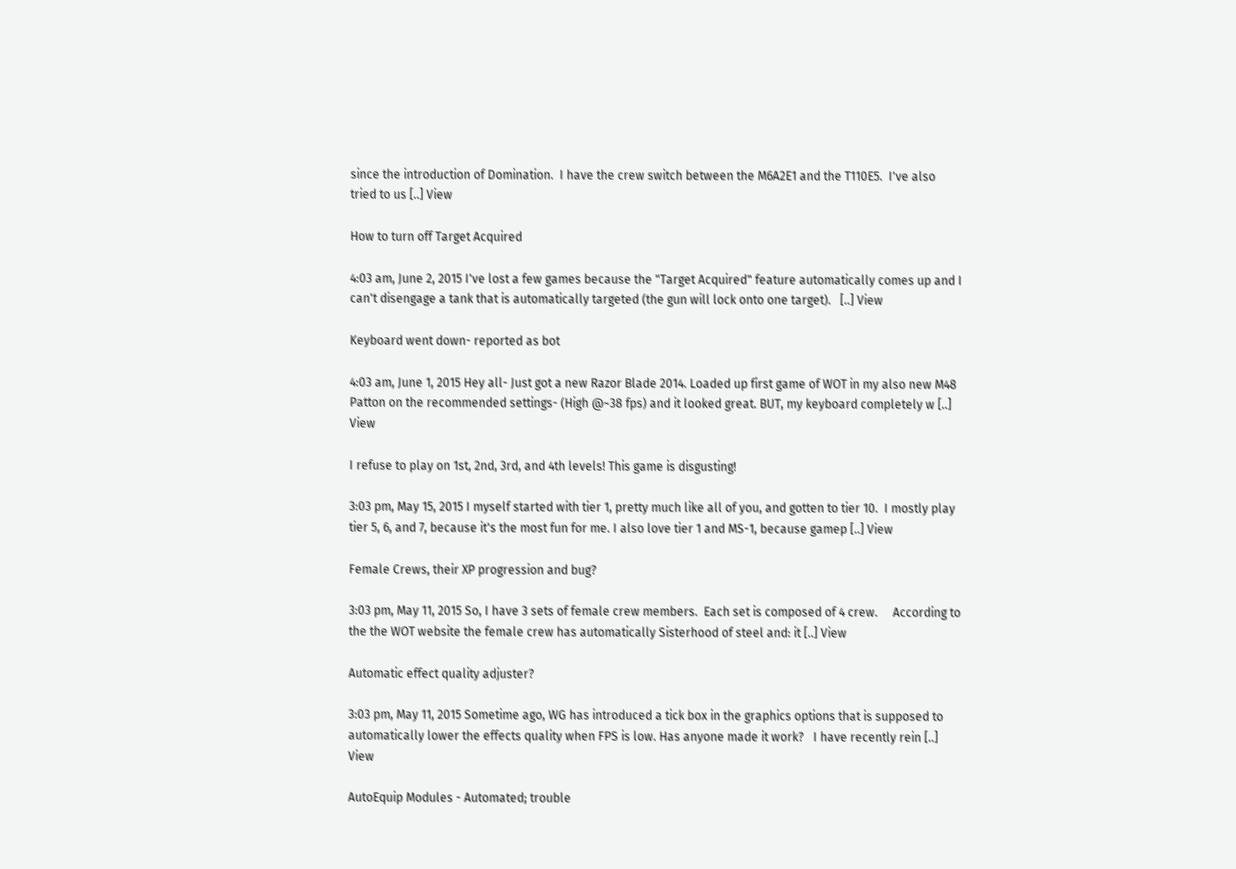since the introduction of Domination.  I have the crew switch between the M6A2E1 and the T110E5.  I've also tried to us [..] View

How to turn off Target Acquired

4:03 am, June 2, 2015 I've lost a few games because the "Target Acquired" feature automatically comes up and I can't disengage a tank that is automatically targeted (the gun will lock onto one target).   [..] View

Keyboard went down- reported as bot

4:03 am, June 1, 2015 Hey all- Just got a new Razor Blade 2014. Loaded up first game of WOT in my also new M48 Patton on the recommended settings- (High @~38 fps) and it looked great. BUT, my keyboard completely w [..] View

I refuse to play on 1st, 2nd, 3rd, and 4th levels! This game is disgusting!

3:03 pm, May 15, 2015 I myself started with tier 1, pretty much like all of you, and gotten to tier 10.  I mostly play tier 5, 6, and 7, because it's the most fun for me. I also love tier 1 and MS-1, because gamep [..] View

Female Crews, their XP progression and bug?

3:03 pm, May 11, 2015 So, I have 3 sets of female crew members.  Each set is composed of 4 crew.     According to the the WOT website the female crew has automatically Sisterhood of steel and: it [..] View

Automatic effect quality adjuster?

3:03 pm, May 11, 2015 Sometime ago, WG has introduced a tick box in the graphics options that is supposed to automatically lower the effects quality when FPS is low. Has anyone made it work?   I have recently rein [..] View

AutoEquip Modules - Automated; trouble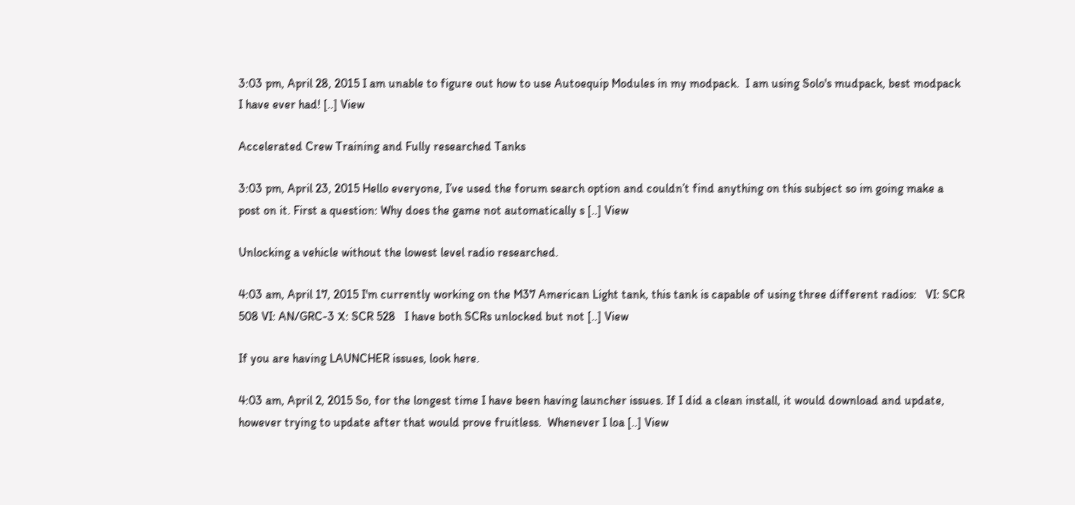3:03 pm, April 28, 2015 I am unable to figure out how to use Autoequip Modules in my modpack.  I am using Solo's mudpack, best modpack I have ever had! [..] View

Accelerated Crew Training and Fully researched Tanks

3:03 pm, April 23, 2015 Hello everyone, I’ve used the forum search option and couldn’t find anything on this subject so im going make a post on it. First a question: Why does the game not automatically s [..] View

Unlocking a vehicle without the lowest level radio researched.

4:03 am, April 17, 2015 I'm currently working on the M37 American Light tank, this tank is capable of using three different radios:   VI: SCR 508 VI: AN/GRC-3 X: SCR 528   I have both SCRs unlocked but not [..] View

If you are having LAUNCHER issues, look here.

4:03 am, April 2, 2015 So, for the longest time I have been having launcher issues. If I did a clean install, it would download and update, however trying to update after that would prove fruitless.  Whenever I loa [..] View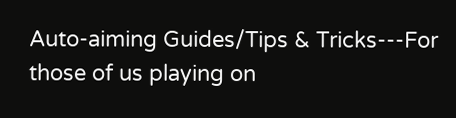Auto-aiming Guides/Tips & Tricks---For those of us playing on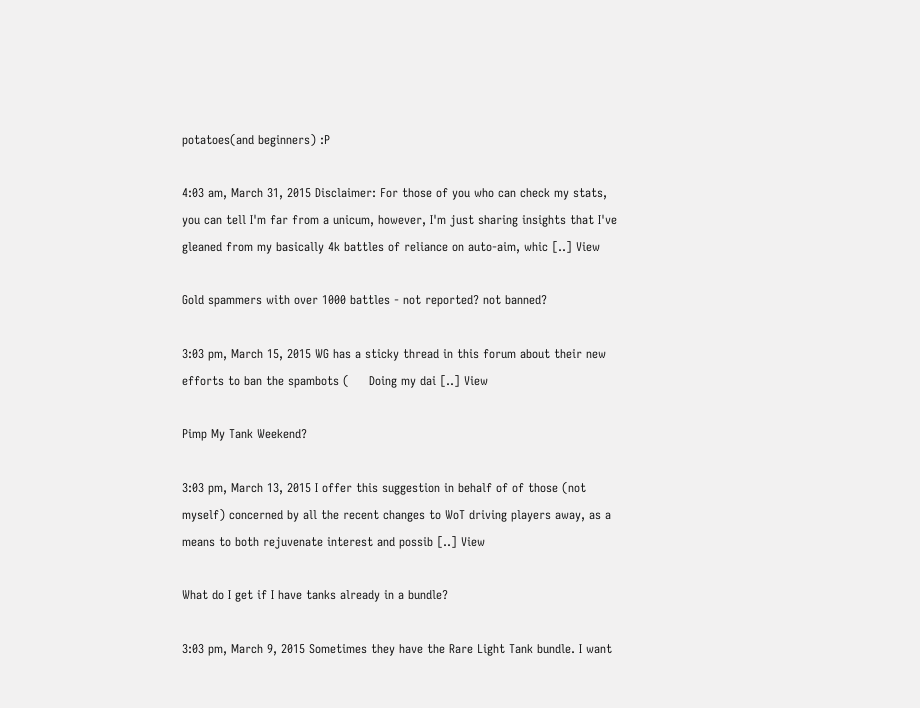potatoes(and beginners) :P

4:03 am, March 31, 2015 Disclaimer: For those of you who can check my stats, you can tell I'm far from a unicum, however, I'm just sharing insights that I've gleaned from my basically 4k battles of reliance on auto-aim, whic [..] View

Gold spammers with over 1000 battles - not reported? not banned?

3:03 pm, March 15, 2015 WG has a sticky thread in this forum about their new efforts to ban the spambots (     Doing my dai [..] View

Pimp My Tank Weekend?

3:03 pm, March 13, 2015 I offer this suggestion in behalf of of those (not myself) concerned by all the recent changes to WoT driving players away, as a means to both rejuvenate interest and possib [..] View

What do I get if I have tanks already in a bundle?

3:03 pm, March 9, 2015 Sometimes they have the Rare Light Tank bundle. I want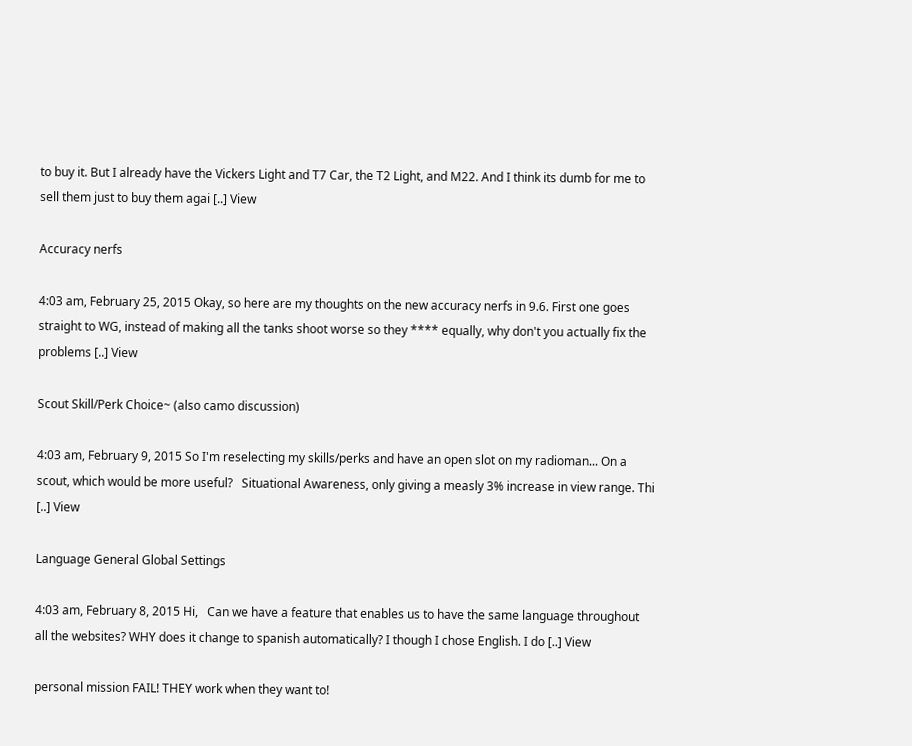to buy it. But I already have the Vickers Light and T7 Car, the T2 Light, and M22. And I think its dumb for me to sell them just to buy them agai [..] View

Accuracy nerfs

4:03 am, February 25, 2015 Okay, so here are my thoughts on the new accuracy nerfs in 9.6. First one goes straight to WG, instead of making all the tanks shoot worse so they **** equally, why don't you actually fix the problems [..] View

Scout Skill/Perk Choice~ (also camo discussion)

4:03 am, February 9, 2015 So I'm reselecting my skills/perks and have an open slot on my radioman... On a scout, which would be more useful?   Situational Awareness, only giving a measly 3% increase in view range. Thi [..] View

Language General Global Settings

4:03 am, February 8, 2015 Hi,   Can we have a feature that enables us to have the same language throughout all the websites? WHY does it change to spanish automatically? I though I chose English. I do [..] View

personal mission FAIL! THEY work when they want to!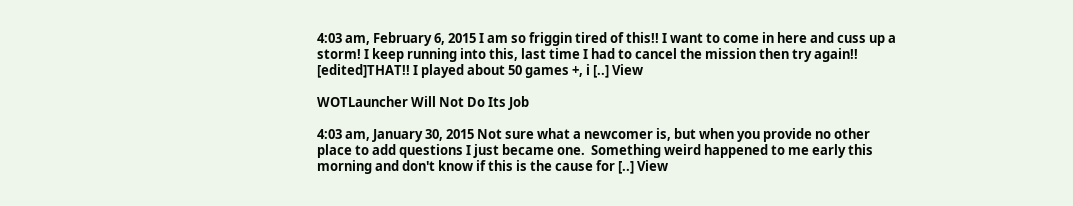4:03 am, February 6, 2015 I am so friggin tired of this!! I want to come in here and cuss up a storm! I keep running into this, last time I had to cancel the mission then try again!! [edited]THAT!! I played about 50 games +, i [..] View

WOTLauncher Will Not Do Its Job

4:03 am, January 30, 2015 Not sure what a newcomer is, but when you provide no other place to add questions I just became one.  Something weird happened to me early this morning and don't know if this is the cause for [..] View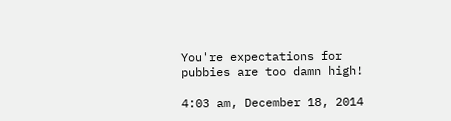You're expectations for pubbies are too damn high!

4:03 am, December 18, 2014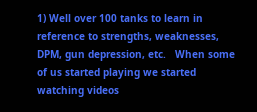1) Well over 100 tanks to learn in reference to strengths, weaknesses, DPM, gun depression, etc.   When some of us started playing we started watching videos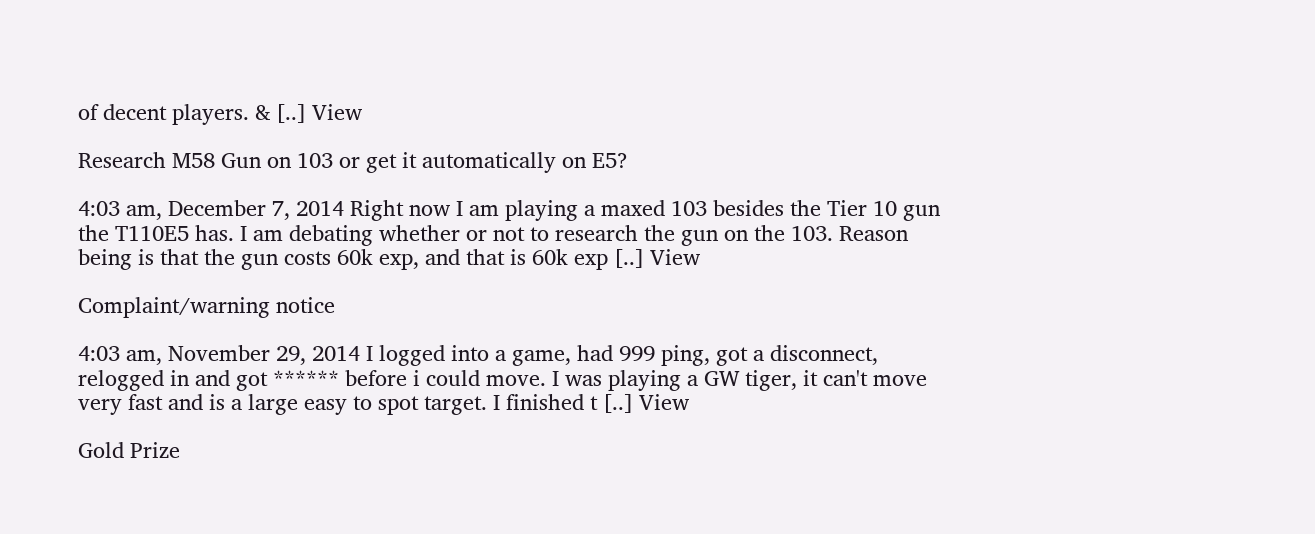of decent players. & [..] View

Research M58 Gun on 103 or get it automatically on E5?

4:03 am, December 7, 2014 Right now I am playing a maxed 103 besides the Tier 10 gun the T110E5 has. I am debating whether or not to research the gun on the 103. Reason being is that the gun costs 60k exp, and that is 60k exp [..] View

Complaint/warning notice

4:03 am, November 29, 2014 I logged into a game, had 999 ping, got a disconnect, relogged in and got ****** before i could move. I was playing a GW tiger, it can't move very fast and is a large easy to spot target. I finished t [..] View

Gold Prize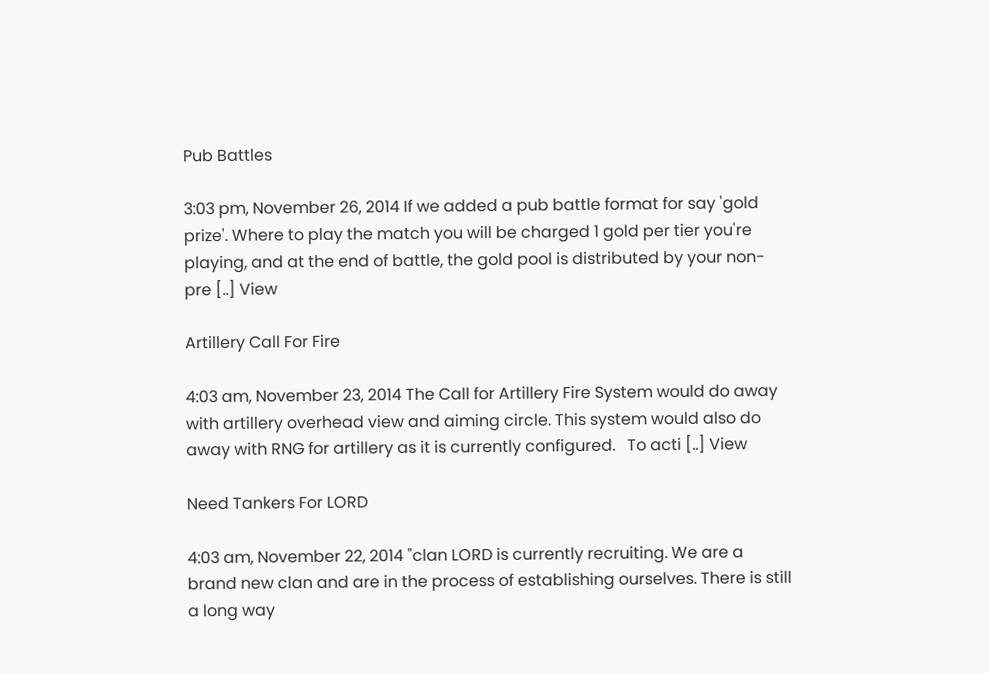Pub Battles

3:03 pm, November 26, 2014 If we added a pub battle format for say 'gold prize'. Where to play the match you will be charged 1 gold per tier you're playing, and at the end of battle, the gold pool is distributed by your non-pre [..] View

Artillery Call For Fire

4:03 am, November 23, 2014 The Call for Artillery Fire System would do away with artillery overhead view and aiming circle. This system would also do away with RNG for artillery as it is currently configured.   To acti [..] View

Need Tankers For LORD

4:03 am, November 22, 2014 "clan LORD is currently recruiting. We are a brand new clan and are in the process of establishing ourselves. There is still a long way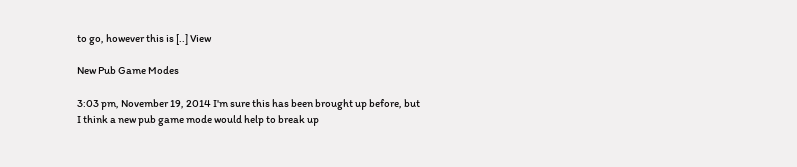to go, however this is [..] View

New Pub Game Modes

3:03 pm, November 19, 2014 I'm sure this has been brought up before, but I think a new pub game mode would help to break up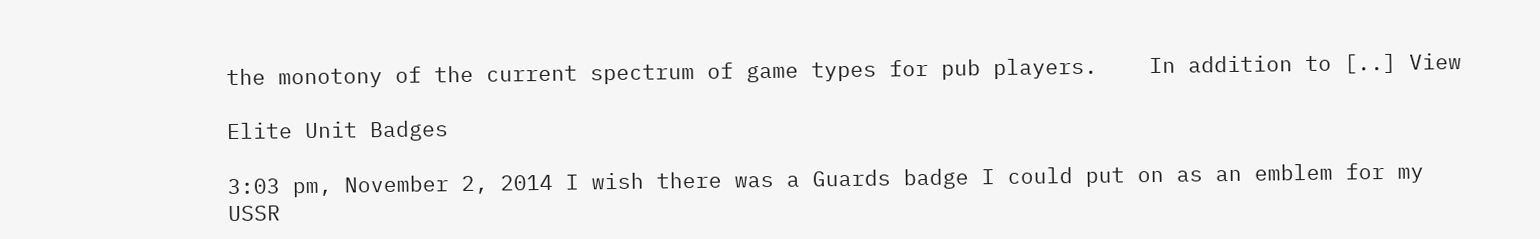the monotony of the current spectrum of game types for pub players.    In addition to [..] View

Elite Unit Badges

3:03 pm, November 2, 2014 I wish there was a Guards badge I could put on as an emblem for my USSR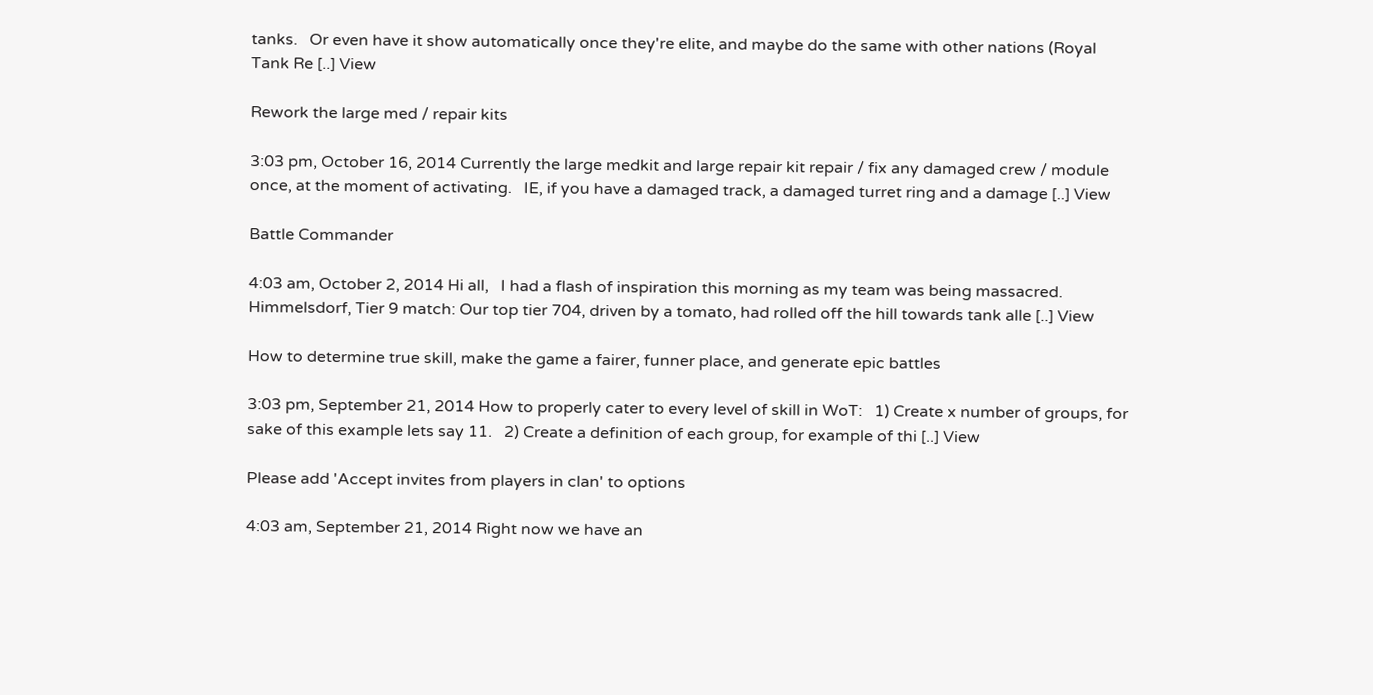tanks.   Or even have it show automatically once they're elite, and maybe do the same with other nations (Royal Tank Re [..] View

Rework the large med / repair kits

3:03 pm, October 16, 2014 Currently the large medkit and large repair kit repair / fix any damaged crew / module once, at the moment of activating.   IE, if you have a damaged track, a damaged turret ring and a damage [..] View

Battle Commander

4:03 am, October 2, 2014 Hi all,   I had a flash of inspiration this morning as my team was being massacred. Himmelsdorf, Tier 9 match: Our top tier 704, driven by a tomato, had rolled off the hill towards tank alle [..] View

How to determine true skill, make the game a fairer, funner place, and generate epic battles

3:03 pm, September 21, 2014 How to properly cater to every level of skill in WoT:   1) Create x number of groups, for sake of this example lets say 11.   2) Create a definition of each group, for example of thi [..] View

Please add 'Accept invites from players in clan' to options

4:03 am, September 21, 2014 Right now we have an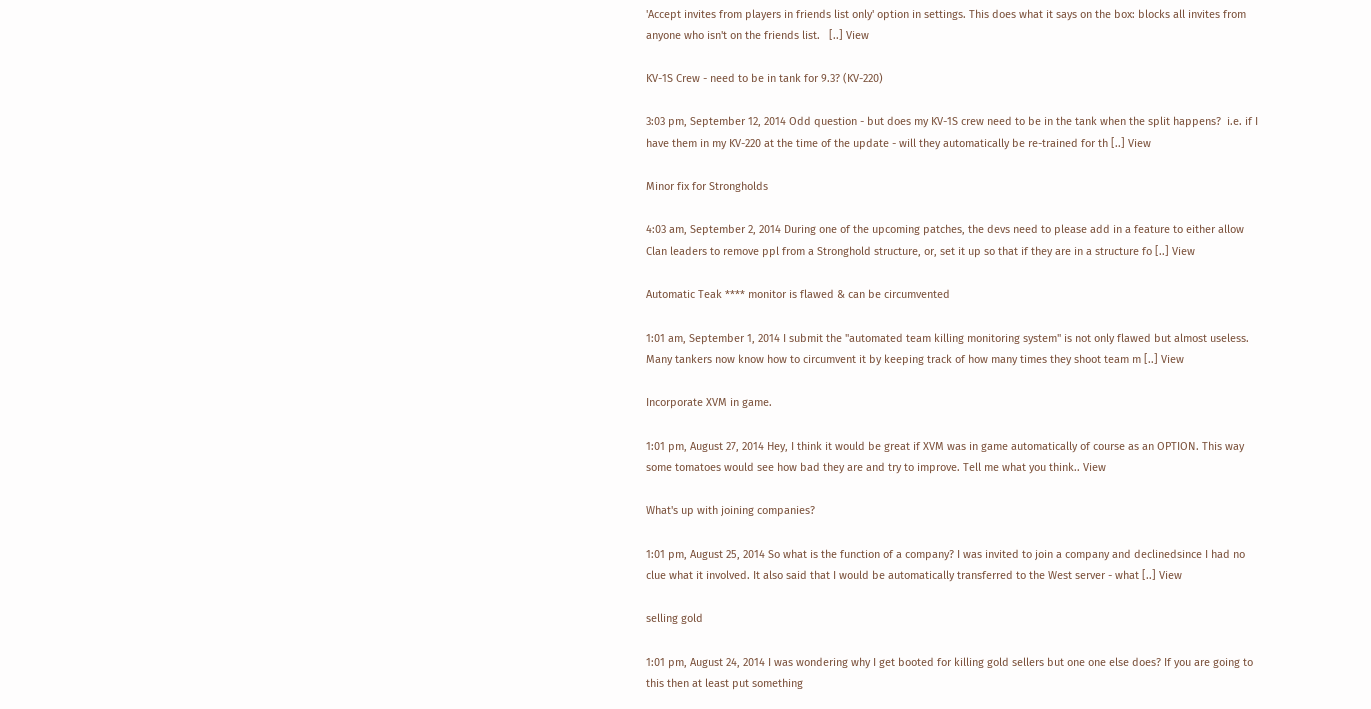'Accept invites from players in friends list only' option in settings. This does what it says on the box: blocks all invites from anyone who isn't on the friends list.   [..] View

KV-1S Crew - need to be in tank for 9.3? (KV-220)

3:03 pm, September 12, 2014 Odd question - but does my KV-1S crew need to be in the tank when the split happens?  i.e. if I have them in my KV-220 at the time of the update - will they automatically be re-trained for th [..] View

Minor fix for Strongholds

4:03 am, September 2, 2014 During one of the upcoming patches, the devs need to please add in a feature to either allow Clan leaders to remove ppl from a Stronghold structure, or, set it up so that if they are in a structure fo [..] View

Automatic Teak **** monitor is flawed & can be circumvented

1:01 am, September 1, 2014 I submit the "automated team killing monitoring system" is not only flawed but almost useless. Many tankers now know how to circumvent it by keeping track of how many times they shoot team m [..] View

Incorporate XVM in game.

1:01 pm, August 27, 2014 Hey, I think it would be great if XVM was in game automatically of course as an OPTION. This way some tomatoes would see how bad they are and try to improve. Tell me what you think.. View

What's up with joining companies?

1:01 pm, August 25, 2014 So what is the function of a company? I was invited to join a company and declinedsince I had no clue what it involved. It also said that I would be automatically transferred to the West server - what [..] View

selling gold

1:01 pm, August 24, 2014 I was wondering why I get booted for killing gold sellers but one one else does? If you are going to this then at least put something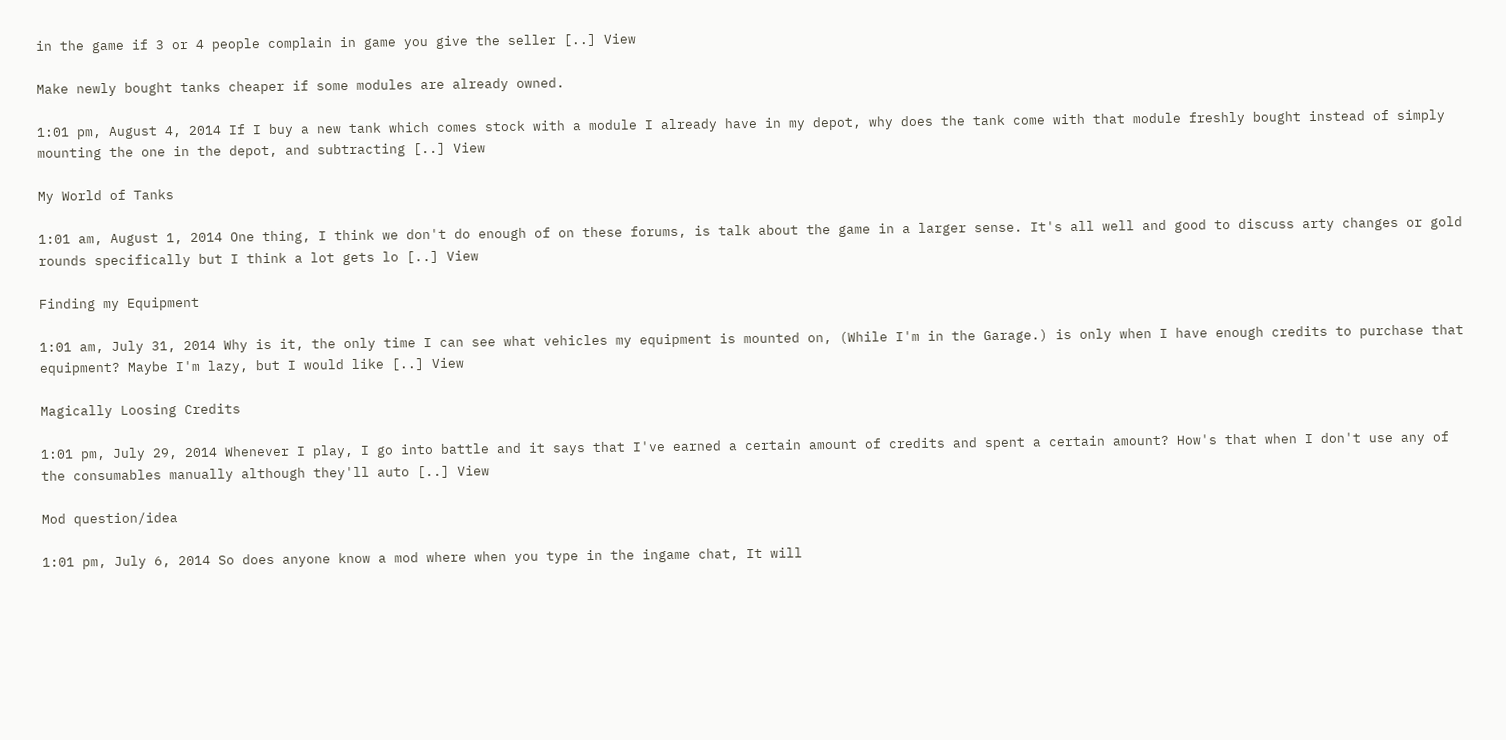in the game if 3 or 4 people complain in game you give the seller [..] View

Make newly bought tanks cheaper if some modules are already owned.

1:01 pm, August 4, 2014 If I buy a new tank which comes stock with a module I already have in my depot, why does the tank come with that module freshly bought instead of simply mounting the one in the depot, and subtracting [..] View

My World of Tanks

1:01 am, August 1, 2014 One thing, I think we don't do enough of on these forums, is talk about the game in a larger sense. It's all well and good to discuss arty changes or gold rounds specifically but I think a lot gets lo [..] View

Finding my Equipment

1:01 am, July 31, 2014 Why is it, the only time I can see what vehicles my equipment is mounted on, (While I'm in the Garage.) is only when I have enough credits to purchase that equipment? Maybe I'm lazy, but I would like [..] View

Magically Loosing Credits

1:01 pm, July 29, 2014 Whenever I play, I go into battle and it says that I've earned a certain amount of credits and spent a certain amount? How's that when I don't use any of the consumables manually although they'll auto [..] View

Mod question/idea

1:01 pm, July 6, 2014 So does anyone know a mod where when you type in the ingame chat, It will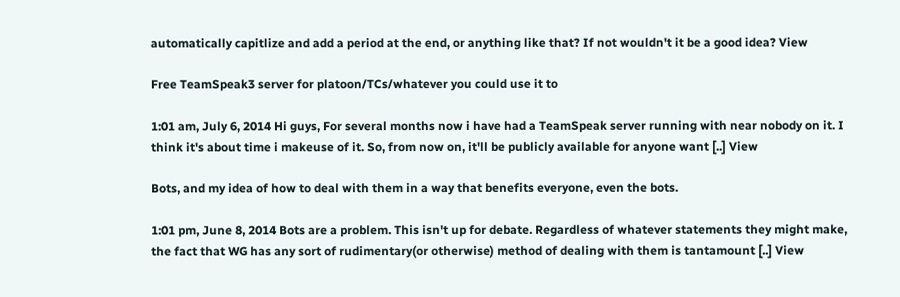automatically capitlize and add a period at the end, or anything like that? If not wouldn't it be a good idea? View

Free TeamSpeak3 server for platoon/TCs/whatever you could use it to

1:01 am, July 6, 2014 Hi guys, For several months now i have had a TeamSpeak server running with near nobody on it. I think it's about time i makeuse of it. So, from now on, it'll be publicly available for anyone want [..] View

Bots, and my idea of how to deal with them in a way that benefits everyone, even the bots.

1:01 pm, June 8, 2014 Bots are a problem. This isn't up for debate. Regardless of whatever statements they might make, the fact that WG has any sort of rudimentary(or otherwise) method of dealing with them is tantamount [..] View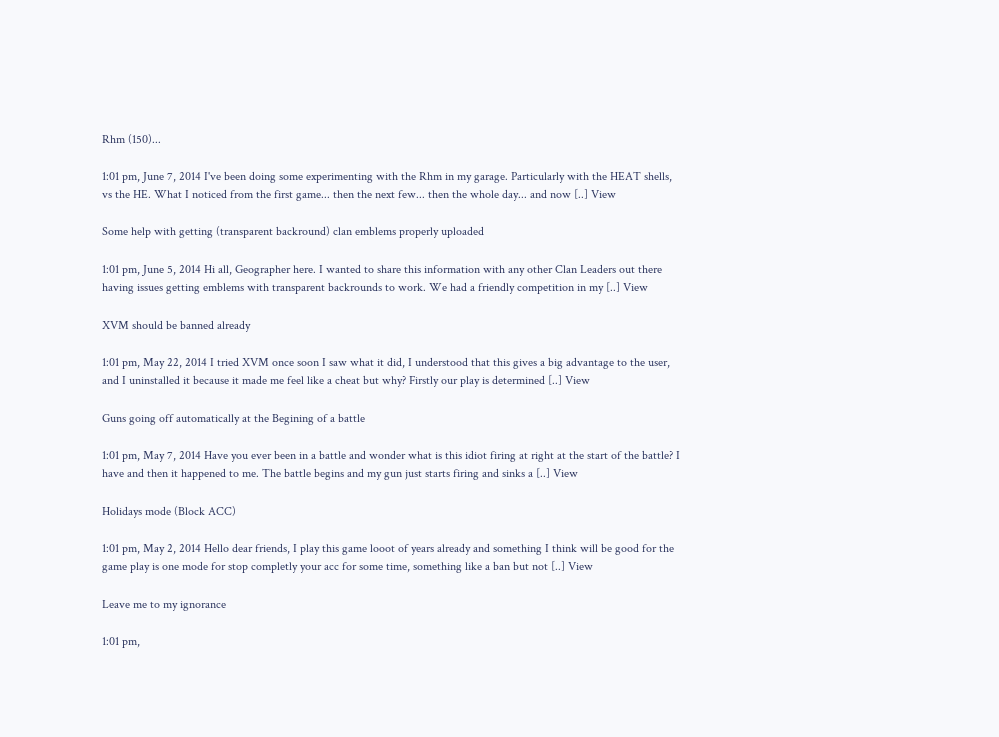Rhm (150)...

1:01 pm, June 7, 2014 I've been doing some experimenting with the Rhm in my garage. Particularly with the HEAT shells, vs the HE. What I noticed from the first game... then the next few... then the whole day... and now [..] View

Some help with getting (transparent backround) clan emblems properly uploaded

1:01 pm, June 5, 2014 Hi all, Geographer here. I wanted to share this information with any other Clan Leaders out there having issues getting emblems with transparent backrounds to work. We had a friendly competition in my [..] View

XVM should be banned already

1:01 pm, May 22, 2014 I tried XVM once soon I saw what it did, I understood that this gives a big advantage to the user, and I uninstalled it because it made me feel like a cheat but why? Firstly our play is determined [..] View

Guns going off automatically at the Begining of a battle

1:01 pm, May 7, 2014 Have you ever been in a battle and wonder what is this idiot firing at right at the start of the battle? I have and then it happened to me. The battle begins and my gun just starts firing and sinks a [..] View

Holidays mode (Block ACC)

1:01 pm, May 2, 2014 Hello dear friends, I play this game looot of years already and something I think will be good for the game play is one mode for stop completly your acc for some time, something like a ban but not [..] View

Leave me to my ignorance

1:01 pm,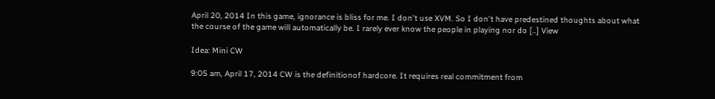April 20, 2014 In this game, ignorance is bliss for me. I don't use XVM. So I don't have predestined thoughts about what the course of the game will automatically be. I rarely ever know the people in playing nor do [..] View

Idea: Mini CW

9:05 am, April 17, 2014 CW is the definitionof hardcore. It requires real commitment from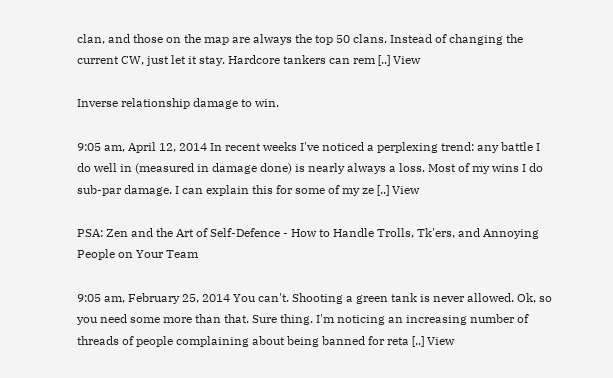clan, and those on the map are always the top 50 clans. Instead of changing the current CW, just let it stay. Hardcore tankers can rem [..] View

Inverse relationship damage to win.

9:05 am, April 12, 2014 In recent weeks I've noticed a perplexing trend: any battle I do well in (measured in damage done) is nearly always a loss. Most of my wins I do sub-par damage. I can explain this for some of my ze [..] View

PSA: Zen and the Art of Self-Defence - How to Handle Trolls, Tk'ers, and Annoying People on Your Team

9:05 am, February 25, 2014 You can't. Shooting a green tank is never allowed. Ok, so you need some more than that. Sure thing. I'm noticing an increasing number of threads of people complaining about being banned for reta [..] View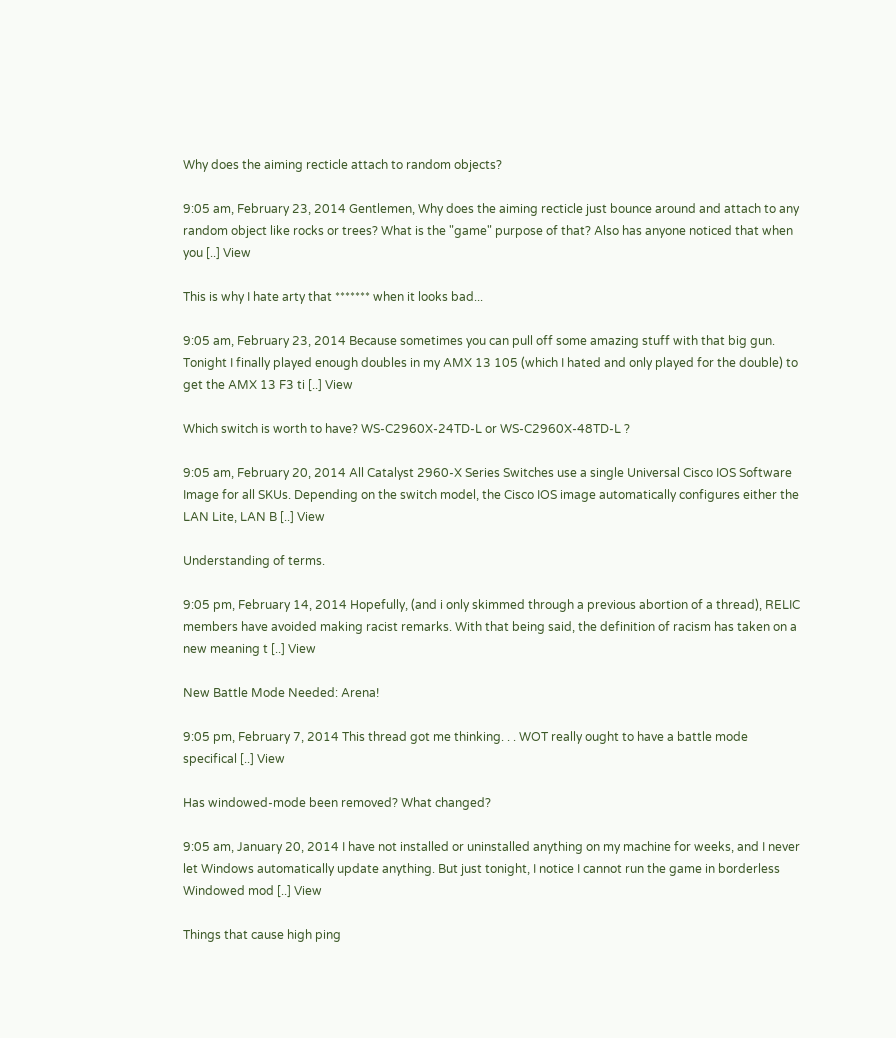Why does the aiming recticle attach to random objects?

9:05 am, February 23, 2014 Gentlemen, Why does the aiming recticle just bounce around and attach to any random object like rocks or trees? What is the "game" purpose of that? Also has anyone noticed that when you [..] View

This is why I hate arty that ******* when it looks bad...

9:05 am, February 23, 2014 Because sometimes you can pull off some amazing stuff with that big gun. Tonight I finally played enough doubles in my AMX 13 105 (which I hated and only played for the double) to get the AMX 13 F3 ti [..] View

Which switch is worth to have? WS-C2960X-24TD-L or WS-C2960X-48TD-L ?

9:05 am, February 20, 2014 All Catalyst 2960-X Series Switches use a single Universal Cisco IOS Software Image for all SKUs. Depending on the switch model, the Cisco IOS image automatically configures either the LAN Lite, LAN B [..] View

Understanding of terms.

9:05 pm, February 14, 2014 Hopefully, (and i only skimmed through a previous abortion of a thread), RELIC members have avoided making racist remarks. With that being said, the definition of racism has taken on a new meaning t [..] View

New Battle Mode Needed: Arena!

9:05 pm, February 7, 2014 This thread got me thinking. . . WOT really ought to have a battle mode specifical [..] View

Has windowed-mode been removed? What changed?

9:05 am, January 20, 2014 I have not installed or uninstalled anything on my machine for weeks, and I never let Windows automatically update anything. But just tonight, I notice I cannot run the game in borderless Windowed mod [..] View

Things that cause high ping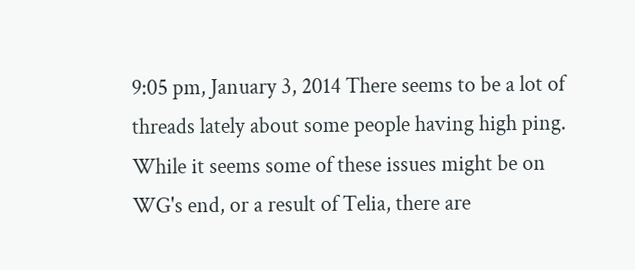9:05 pm, January 3, 2014 There seems to be a lot of threads lately about some people having high ping. While it seems some of these issues might be on WG's end, or a result of Telia, there are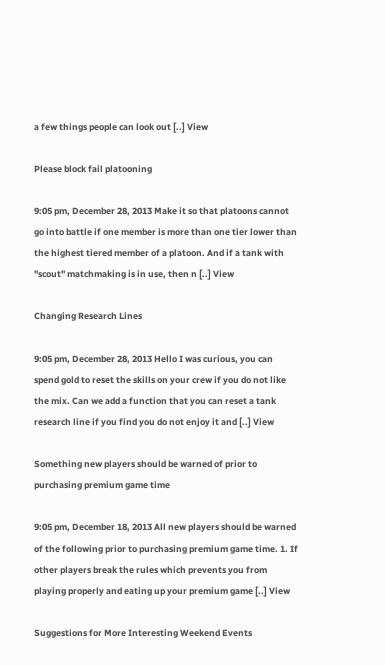a few things people can look out [..] View

Please block fail platooning

9:05 pm, December 28, 2013 Make it so that platoons cannot go into battle if one member is more than one tier lower than the highest tiered member of a platoon. And if a tank with "scout" matchmaking is in use, then n [..] View

Changing Research Lines

9:05 pm, December 28, 2013 Hello I was curious, you can spend gold to reset the skills on your crew if you do not like the mix. Can we add a function that you can reset a tank research line if you find you do not enjoy it and [..] View

Something new players should be warned of prior to purchasing premium game time

9:05 pm, December 18, 2013 All new players should be warned of the following prior to purchasing premium game time. 1. If other players break the rules which prevents you from playing properly and eating up your premium game [..] View

Suggestions for More Interesting Weekend Events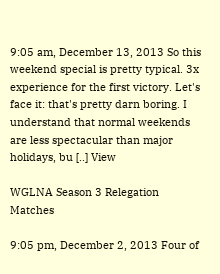9:05 am, December 13, 2013 So this weekend special is pretty typical. 3x experience for the first victory. Let's face it: that's pretty darn boring. I understand that normal weekends are less spectacular than major holidays, bu [..] View

WGLNA Season 3 Relegation Matches

9:05 pm, December 2, 2013 Four of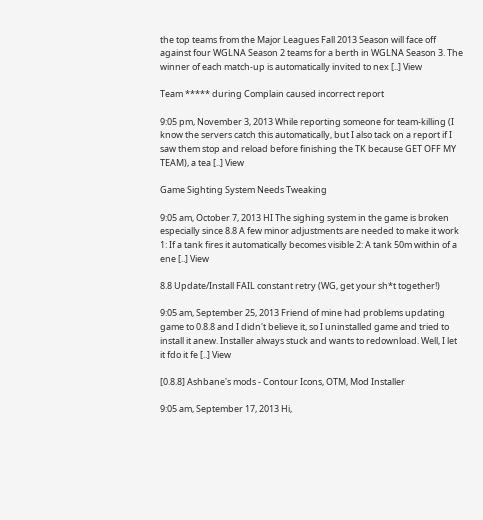the top teams from the Major Leagues Fall 2013 Season will face off against four WGLNA Season 2 teams for a berth in WGLNA Season 3. The winner of each match-up is automatically invited to nex [..] View

Team ***** during Complain caused incorrect report

9:05 pm, November 3, 2013 While reporting someone for team-killing (I know the servers catch this automatically, but I also tack on a report if I saw them stop and reload before finishing the TK because GET OFF MY TEAM), a tea [..] View

Game Sighting System Needs Tweaking

9:05 am, October 7, 2013 HI The sighing system in the game is broken especially since 8.8 A few minor adjustments are needed to make it work 1: If a tank fires it automatically becomes visible 2: A tank 50m within of a ene [..] View

8.8 Update/Install FAIL constant retry (WG, get your sh*t together!)

9:05 am, September 25, 2013 Friend of mine had problems updating game to 0.8.8 and I didn't believe it, so I uninstalled game and tried to install it anew. Installer always stuck and wants to redownload. Well, I let it fdo it fe [..] View

[0.8.8] Ashbane's mods - Contour Icons, OTM, Mod Installer

9:05 am, September 17, 2013 Hi,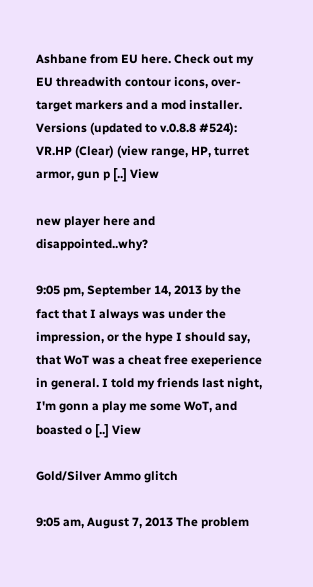Ashbane from EU here. Check out my EU threadwith contour icons, over-target markers and a mod installer. Versions (updated to v.0.8.8 #524): VR.HP (Clear) (view range, HP, turret armor, gun p [..] View

new player here and disappointed..why?

9:05 pm, September 14, 2013 by the fact that I always was under the impression, or the hype I should say, that WoT was a cheat free exeperience in general. I told my friends last night, I'm gonn a play me some WoT, and boasted o [..] View

Gold/Silver Ammo glitch

9:05 am, August 7, 2013 The problem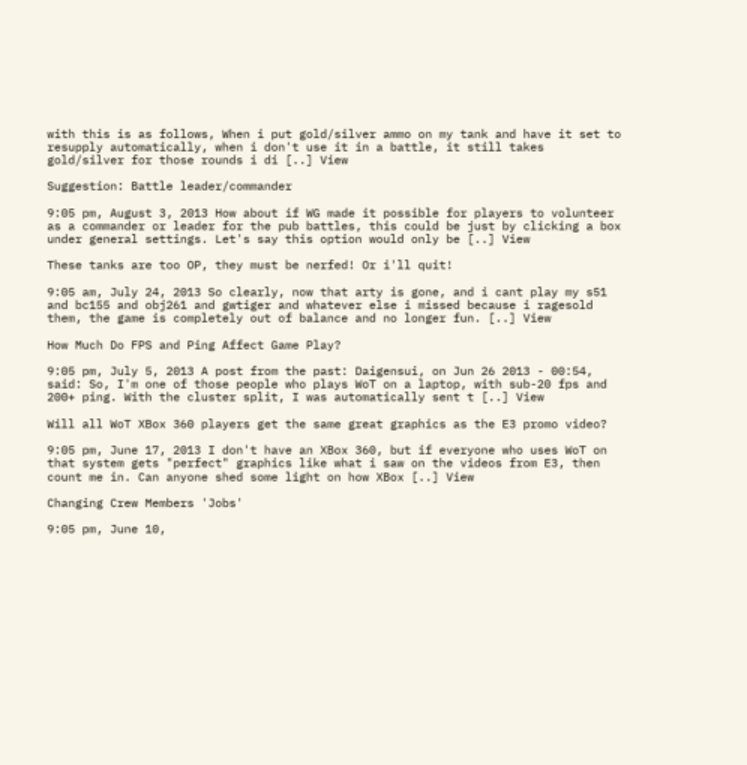with this is as follows, When i put gold/silver ammo on my tank and have it set to resupply automatically, when i don't use it in a battle, it still takes gold/silver for those rounds i di [..] View

Suggestion: Battle leader/commander

9:05 pm, August 3, 2013 How about if WG made it possible for players to volunteer as a commander or leader for the pub battles, this could be just by clicking a box under general settings. Let's say this option would only be [..] View

These tanks are too OP, they must be nerfed! Or i'll quit!

9:05 am, July 24, 2013 So clearly, now that arty is gone, and i cant play my s51 and bc155 and obj261 and gwtiger and whatever else i missed because i ragesold them, the game is completely out of balance and no longer fun. [..] View

How Much Do FPS and Ping Affect Game Play?

9:05 pm, July 5, 2013 A post from the past: Daigensui, on Jun 26 2013 - 00:54, said: So, I'm one of those people who plays WoT on a laptop, with sub-20 fps and 200+ ping. With the cluster split, I was automatically sent t [..] View

Will all WoT XBox 360 players get the same great graphics as the E3 promo video?

9:05 pm, June 17, 2013 I don't have an XBox 360, but if everyone who uses WoT on that system gets "perfect" graphics like what i saw on the videos from E3, then count me in. Can anyone shed some light on how XBox [..] View

Changing Crew Members 'Jobs'

9:05 pm, June 10,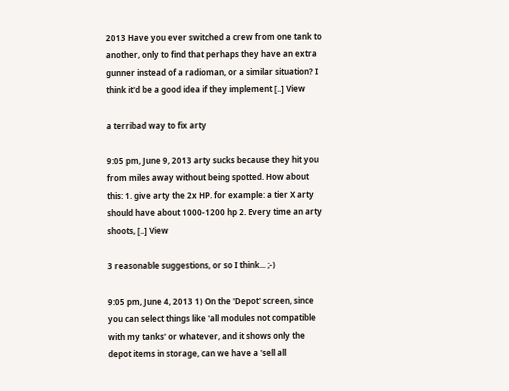2013 Have you ever switched a crew from one tank to another, only to find that perhaps they have an extra gunner instead of a radioman, or a similar situation? I think it'd be a good idea if they implement [..] View

a terribad way to fix arty

9:05 pm, June 9, 2013 arty sucks because they hit you from miles away without being spotted. How about this: 1. give arty the 2x HP. for example: a tier X arty should have about 1000-1200 hp 2. Every time an arty shoots, [..] View

3 reasonable suggestions, or so I think... ;-)

9:05 pm, June 4, 2013 1) On the 'Depot' screen, since you can select things like 'all modules not compatible with my tanks' or whatever, and it shows only the depot items in storage, can we have a 'sell all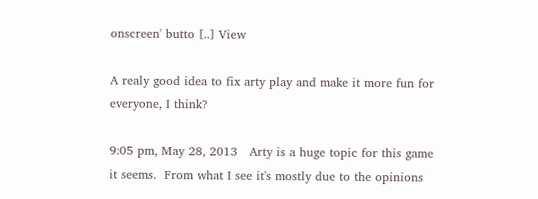onscreen' butto [..] View

A realy good idea to fix arty play and make it more fun for everyone, I think?

9:05 pm, May 28, 2013   Arty is a huge topic for this game it seems.  From what I see it's mostly due to the opinions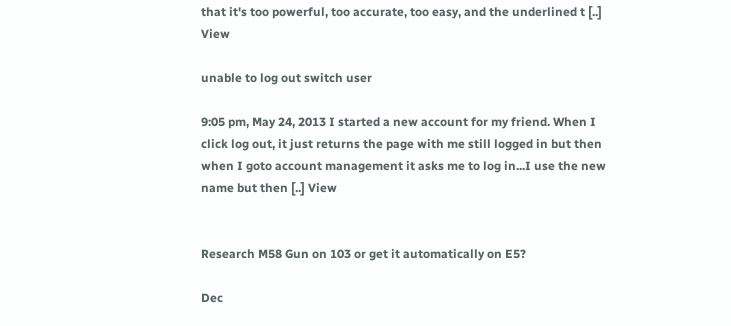that it's too powerful, too accurate, too easy, and the underlined t [..] View

unable to log out switch user

9:05 pm, May 24, 2013 I started a new account for my friend. When I click log out, it just returns the page with me still logged in but then when I goto account management it asks me to log in...I use the new name but then [..] View


Research M58 Gun on 103 or get it automatically on E5?

Dec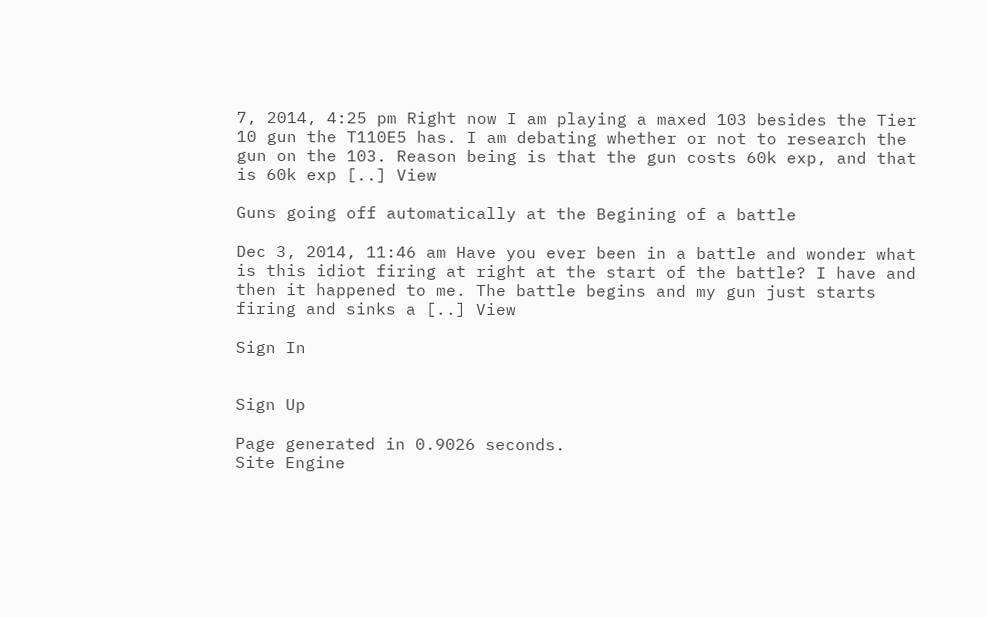7, 2014, 4:25 pm Right now I am playing a maxed 103 besides the Tier 10 gun the T110E5 has. I am debating whether or not to research the gun on the 103. Reason being is that the gun costs 60k exp, and that is 60k exp [..] View

Guns going off automatically at the Begining of a battle

Dec 3, 2014, 11:46 am Have you ever been in a battle and wonder what is this idiot firing at right at the start of the battle? I have and then it happened to me. The battle begins and my gun just starts firing and sinks a [..] View

Sign In


Sign Up

Page generated in 0.9026 seconds.
Site Engine